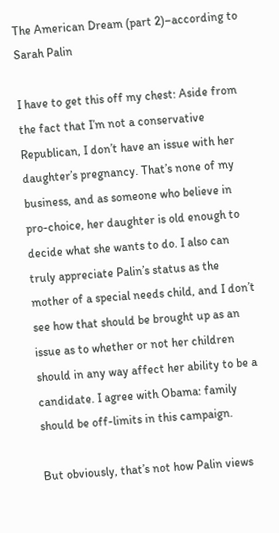The American Dream (part 2)–according to Sarah Palin

I have to get this off my chest: Aside from the fact that I’m not a conservative Republican, I don’t have an issue with her daughter’s pregnancy. That’s none of my business, and as someone who believe in pro-choice, her daughter is old enough to decide what she wants to do. I also can truly appreciate Palin’s status as the mother of a special needs child, and I don’t see how that should be brought up as an issue as to whether or not her children should in any way affect her ability to be a candidate. I agree with Obama: family should be off-limits in this campaign.

But obviously, that’s not how Palin views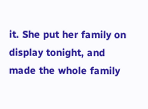it. She put her family on display tonight, and made the whole family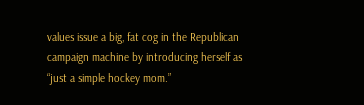values issue a big, fat cog in the Republican campaign machine by introducing herself as “just a simple hockey mom.”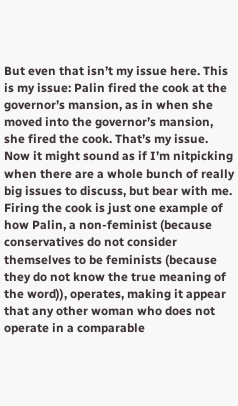But even that isn’t my issue here. This is my issue: Palin fired the cook at the governor’s mansion, as in when she moved into the governor’s mansion, she fired the cook. That’s my issue. Now it might sound as if I’m nitpicking when there are a whole bunch of really big issues to discuss, but bear with me. Firing the cook is just one example of how Palin, a non-feminist (because conservatives do not consider themselves to be feminists (because they do not know the true meaning of the word)), operates, making it appear that any other woman who does not operate in a comparable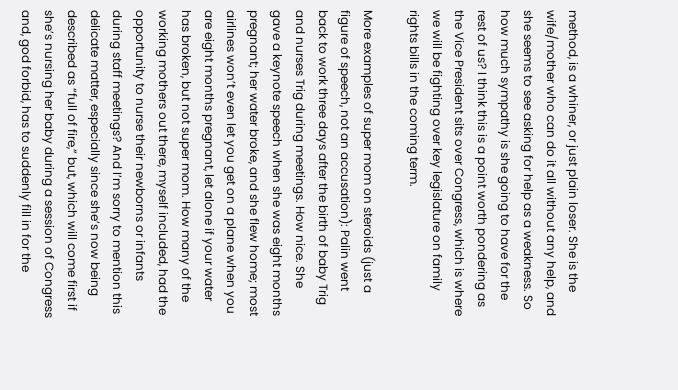method, is a whiner, or just plain loser. She is the wife/mother who can do it all without any help, and she seems to see asking for help as a weakness. So how much sympathy is she going to have for the rest of us? I think this is a point worth pondering as the Vice President sits over Congress, which is where we will be fighting over key legislature on family rights bills in the coming term.

More examples of super mom on steroids (just a figure of speech, not an accusation): Palin went back to work three days after the birth of baby Trig and nurses Trig during meetings. How nice. She gave a keynote speech when she was eight months pregnant; her water broke, and she flew home; most airlines won’t even let you get on a plane when you are eight months pregnant, let alone if your water has broken, but not super mom. How many of the working mothers out there, myself included, had the opportunity to nurse their newborns or infants during staff meetings? And I’m sorry to mention this delicate matter, especially since she’s now being described as “full of fire,” but, which will come first if she’s nursing her baby during a session of Congress and, god forbid, has to suddenly fill in for the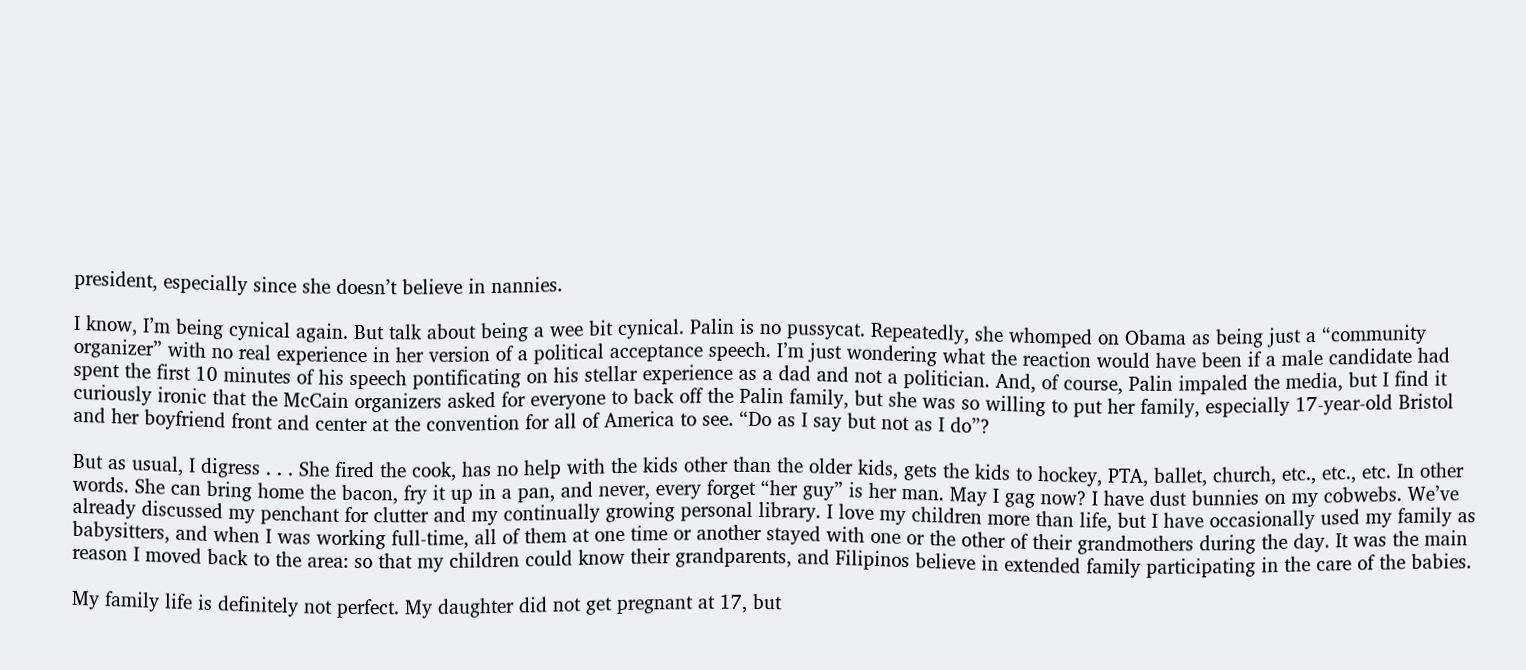president, especially since she doesn’t believe in nannies.

I know, I’m being cynical again. But talk about being a wee bit cynical. Palin is no pussycat. Repeatedly, she whomped on Obama as being just a “community organizer” with no real experience in her version of a political acceptance speech. I’m just wondering what the reaction would have been if a male candidate had spent the first 10 minutes of his speech pontificating on his stellar experience as a dad and not a politician. And, of course, Palin impaled the media, but I find it curiously ironic that the McCain organizers asked for everyone to back off the Palin family, but she was so willing to put her family, especially 17-year-old Bristol and her boyfriend front and center at the convention for all of America to see. “Do as I say but not as I do”?

But as usual, I digress . . . She fired the cook, has no help with the kids other than the older kids, gets the kids to hockey, PTA, ballet, church, etc., etc., etc. In other words. She can bring home the bacon, fry it up in a pan, and never, every forget “her guy” is her man. May I gag now? I have dust bunnies on my cobwebs. We’ve already discussed my penchant for clutter and my continually growing personal library. I love my children more than life, but I have occasionally used my family as babysitters, and when I was working full-time, all of them at one time or another stayed with one or the other of their grandmothers during the day. It was the main reason I moved back to the area: so that my children could know their grandparents, and Filipinos believe in extended family participating in the care of the babies.

My family life is definitely not perfect. My daughter did not get pregnant at 17, but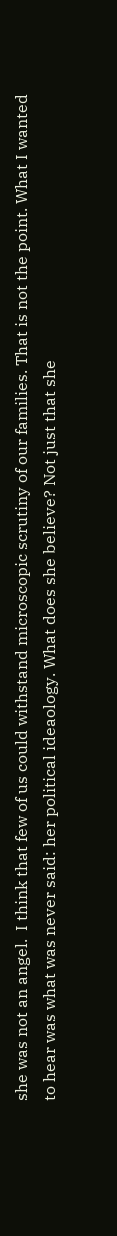she was not an angel.  I think that few of us could withstand microscopic scrutiny of our families. That is not the point. What I wanted to hear was what was never said: her political ideaology. What does she believe? Not just that she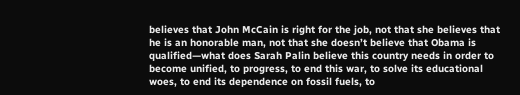believes that John McCain is right for the job, not that she believes that he is an honorable man, not that she doesn’t believe that Obama is qualified—what does Sarah Palin believe this country needs in order to become unified, to progress, to end this war, to solve its educational woes, to end its dependence on fossil fuels, to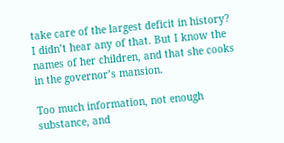take care of the largest deficit in history? I didn’t hear any of that. But I know the names of her children, and that she cooks in the governor’s mansion.

Too much information, not enough substance, and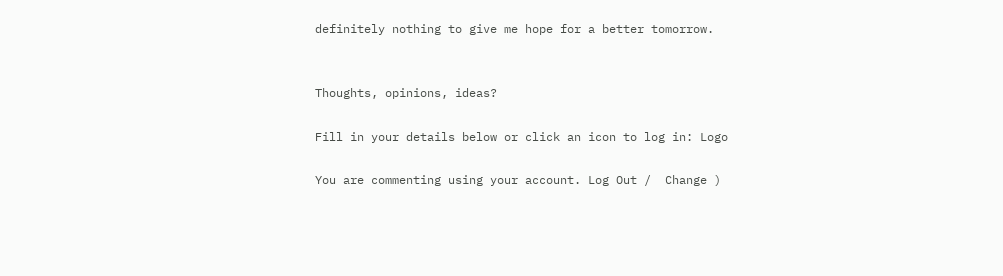definitely nothing to give me hope for a better tomorrow.


Thoughts, opinions, ideas?

Fill in your details below or click an icon to log in: Logo

You are commenting using your account. Log Out /  Change )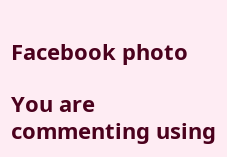Facebook photo

You are commenting using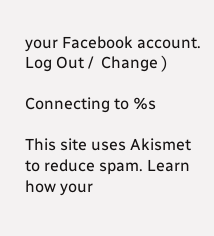your Facebook account. Log Out /  Change )

Connecting to %s

This site uses Akismet to reduce spam. Learn how your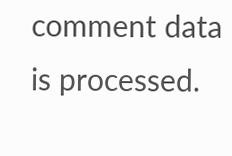comment data is processed.